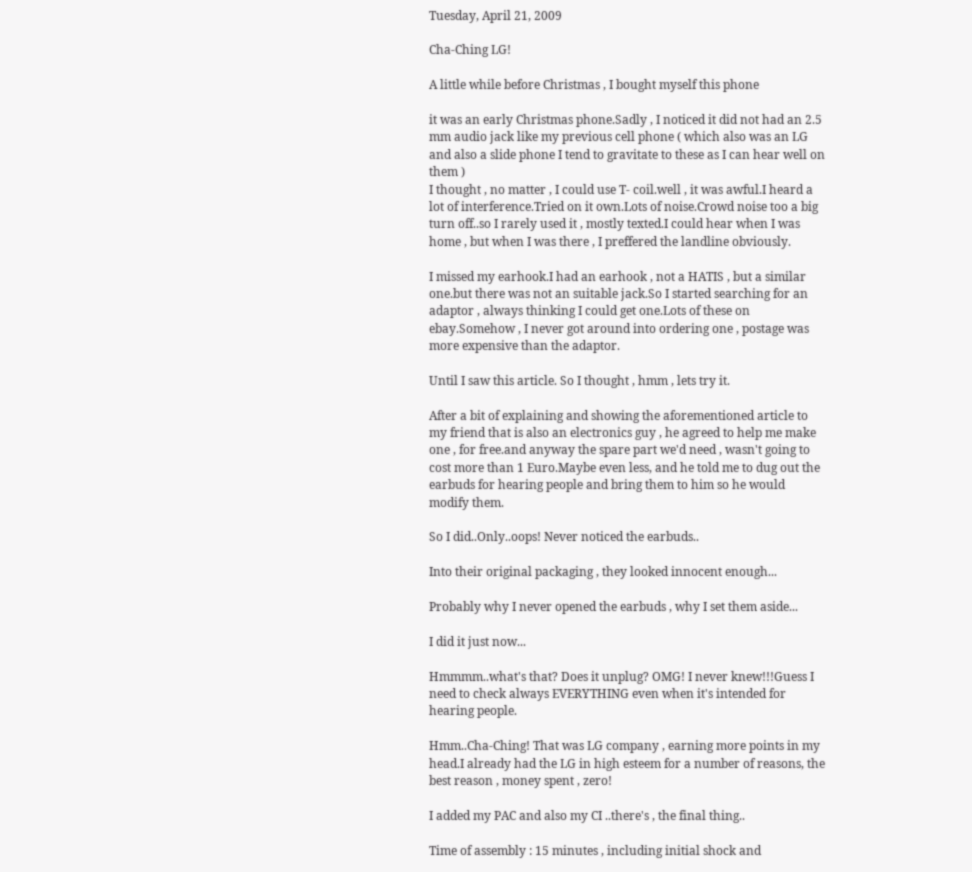Tuesday, April 21, 2009

Cha-Ching LG!

A little while before Christmas , I bought myself this phone

it was an early Christmas phone.Sadly , I noticed it did not had an 2.5 mm audio jack like my previous cell phone ( which also was an LG and also a slide phone I tend to gravitate to these as I can hear well on them )
I thought , no matter , I could use T- coil.well , it was awful.I heard a lot of interference.Tried on it own.Lots of noise.Crowd noise too a big turn off..so I rarely used it , mostly texted.I could hear when I was home , but when I was there , I preffered the landline obviously.

I missed my earhook.I had an earhook , not a HATIS , but a similar one.but there was not an suitable jack.So I started searching for an adaptor , always thinking I could get one.Lots of these on ebay.Somehow , I never got around into ordering one , postage was more expensive than the adaptor.

Until I saw this article. So I thought , hmm , lets try it.

After a bit of explaining and showing the aforementioned article to my friend that is also an electronics guy , he agreed to help me make one , for free.and anyway the spare part we'd need , wasn't going to cost more than 1 Euro.Maybe even less, and he told me to dug out the earbuds for hearing people and bring them to him so he would modify them.

So I did..Only..oops! Never noticed the earbuds..

Into their original packaging , they looked innocent enough...

Probably why I never opened the earbuds , why I set them aside...

I did it just now...

Hmmmm..what's that? Does it unplug? OMG! I never knew!!!Guess I need to check always EVERYTHING even when it's intended for hearing people.

Hmm..Cha-Ching! That was LG company , earning more points in my head.I already had the LG in high esteem for a number of reasons, the best reason , money spent , zero!

I added my PAC and also my CI ..there's , the final thing..

Time of assembly : 15 minutes , including initial shock and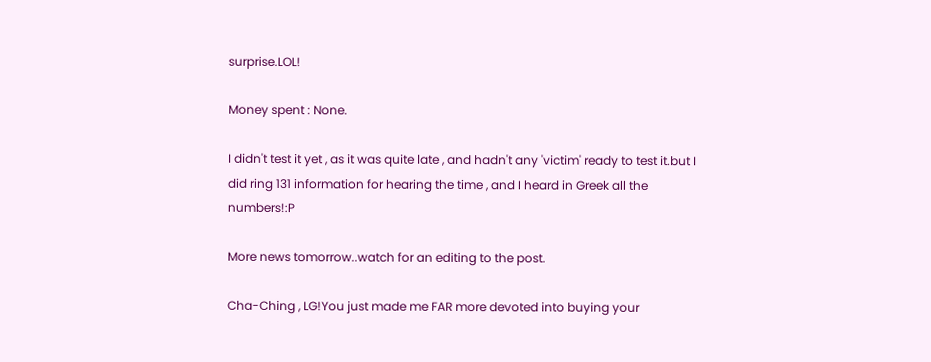surprise.LOL!

Money spent : None.

I didn't test it yet , as it was quite late , and hadn't any 'victim' ready to test it.but I did ring 131 information for hearing the time , and I heard in Greek all the numbers!:P

More news tomorrow..watch for an editing to the post.

Cha-Ching , LG!You just made me FAR more devoted into buying your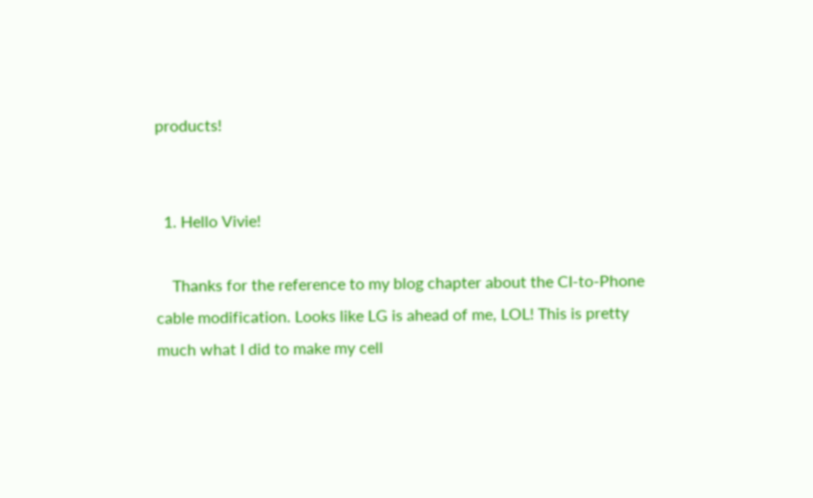products!


  1. Hello Vivie!

    Thanks for the reference to my blog chapter about the CI-to-Phone cable modification. Looks like LG is ahead of me, LOL! This is pretty much what I did to make my cell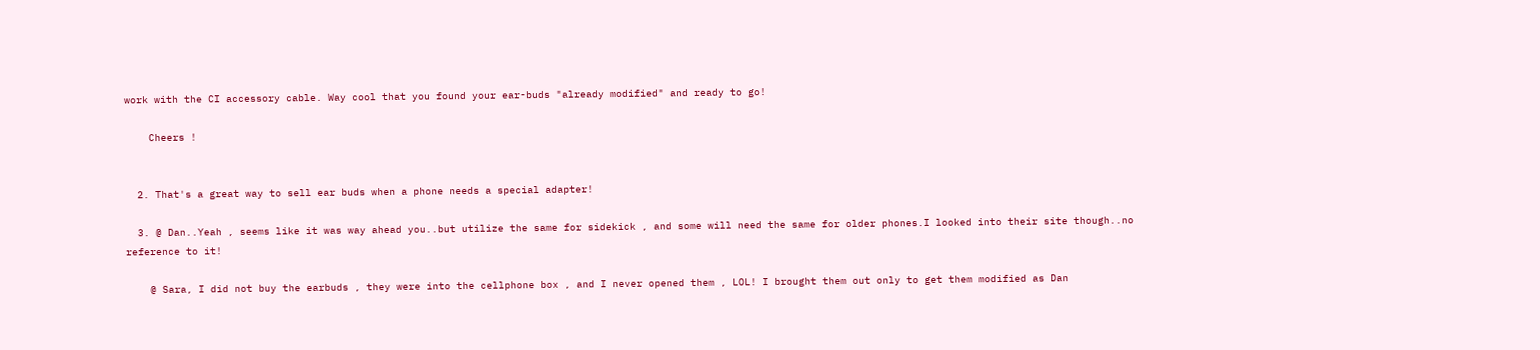work with the CI accessory cable. Way cool that you found your ear-buds "already modified" and ready to go!

    Cheers !


  2. That's a great way to sell ear buds when a phone needs a special adapter!

  3. @ Dan..Yeah , seems like it was way ahead you..but utilize the same for sidekick , and some will need the same for older phones.I looked into their site though..no reference to it!

    @ Sara, I did not buy the earbuds , they were into the cellphone box , and I never opened them , LOL! I brought them out only to get them modified as Dan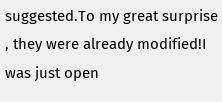suggested.To my great surprise , they were already modified!I was just open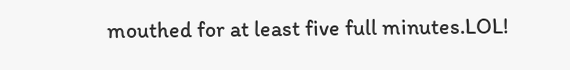mouthed for at least five full minutes.LOL!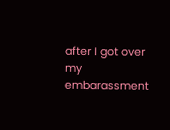after I got over my embarassment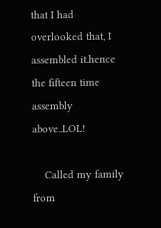that I had overlooked that, I assembled it.hence the fifteen time assembly above..LOL!

    Called my family from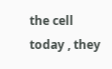the cell today , they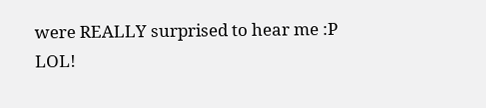were REALLY surprised to hear me :P LOL!